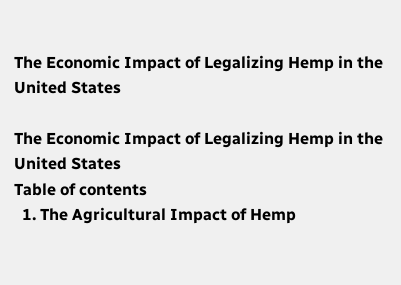The Economic Impact of Legalizing Hemp in the United States

The Economic Impact of Legalizing Hemp in the United States
Table of contents
  1. The Agricultural Impact of Hemp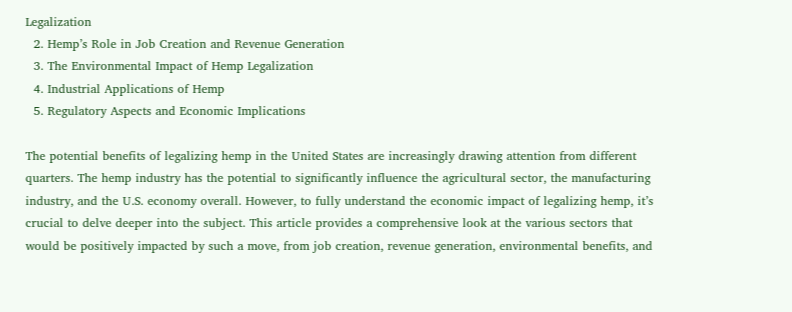Legalization
  2. Hemp’s Role in Job Creation and Revenue Generation
  3. The Environmental Impact of Hemp Legalization
  4. Industrial Applications of Hemp
  5. Regulatory Aspects and Economic Implications

The potential benefits of legalizing hemp in the United States are increasingly drawing attention from different quarters. The hemp industry has the potential to significantly influence the agricultural sector, the manufacturing industry, and the U.S. economy overall. However, to fully understand the economic impact of legalizing hemp, it’s crucial to delve deeper into the subject. This article provides a comprehensive look at the various sectors that would be positively impacted by such a move, from job creation, revenue generation, environmental benefits, and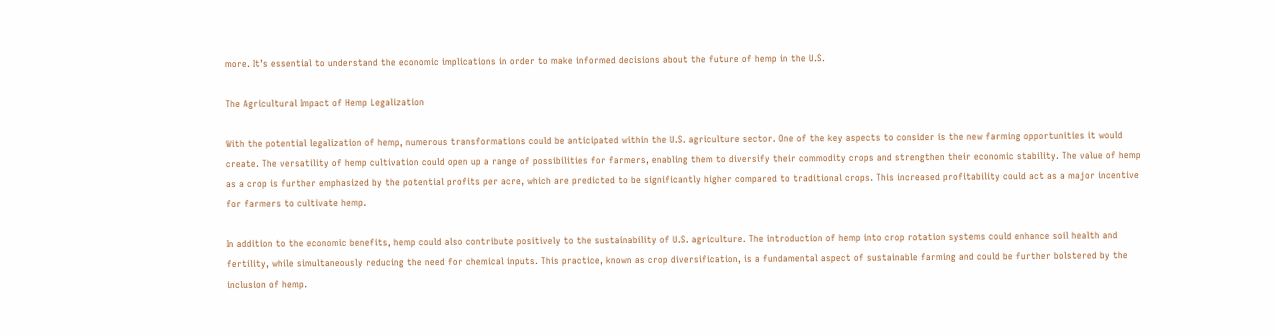more. It’s essential to understand the economic implications in order to make informed decisions about the future of hemp in the U.S.

The Agricultural Impact of Hemp Legalization

With the potential legalization of hemp, numerous transformations could be anticipated within the U.S. agriculture sector. One of the key aspects to consider is the new farming opportunities it would create. The versatility of hemp cultivation could open up a range of possibilities for farmers, enabling them to diversify their commodity crops and strengthen their economic stability. The value of hemp as a crop is further emphasized by the potential profits per acre, which are predicted to be significantly higher compared to traditional crops. This increased profitability could act as a major incentive for farmers to cultivate hemp.

In addition to the economic benefits, hemp could also contribute positively to the sustainability of U.S. agriculture. The introduction of hemp into crop rotation systems could enhance soil health and fertility, while simultaneously reducing the need for chemical inputs. This practice, known as crop diversification, is a fundamental aspect of sustainable farming and could be further bolstered by the inclusion of hemp.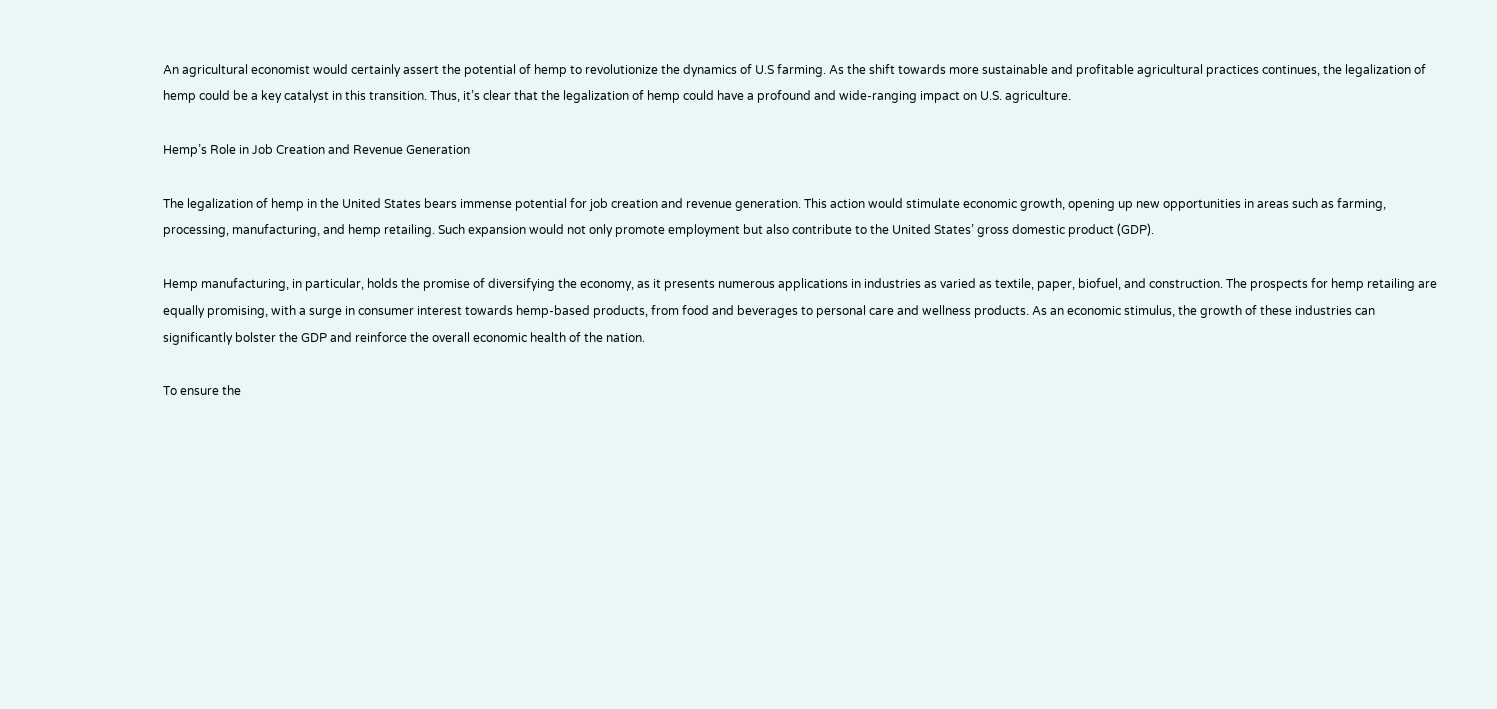An agricultural economist would certainly assert the potential of hemp to revolutionize the dynamics of U.S farming. As the shift towards more sustainable and profitable agricultural practices continues, the legalization of hemp could be a key catalyst in this transition. Thus, it’s clear that the legalization of hemp could have a profound and wide-ranging impact on U.S. agriculture.

Hemp’s Role in Job Creation and Revenue Generation

The legalization of hemp in the United States bears immense potential for job creation and revenue generation. This action would stimulate economic growth, opening up new opportunities in areas such as farming, processing, manufacturing, and hemp retailing. Such expansion would not only promote employment but also contribute to the United States’ gross domestic product (GDP).

Hemp manufacturing, in particular, holds the promise of diversifying the economy, as it presents numerous applications in industries as varied as textile, paper, biofuel, and construction. The prospects for hemp retailing are equally promising, with a surge in consumer interest towards hemp-based products, from food and beverages to personal care and wellness products. As an economic stimulus, the growth of these industries can significantly bolster the GDP and reinforce the overall economic health of the nation.

To ensure the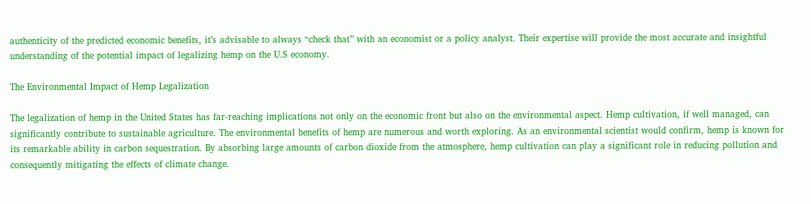authenticity of the predicted economic benefits, it’s advisable to always “check that” with an economist or a policy analyst. Their expertise will provide the most accurate and insightful understanding of the potential impact of legalizing hemp on the U.S economy.

The Environmental Impact of Hemp Legalization

The legalization of hemp in the United States has far-reaching implications not only on the economic front but also on the environmental aspect. Hemp cultivation, if well managed, can significantly contribute to sustainable agriculture. The environmental benefits of hemp are numerous and worth exploring. As an environmental scientist would confirm, hemp is known for its remarkable ability in carbon sequestration. By absorbing large amounts of carbon dioxide from the atmosphere, hemp cultivation can play a significant role in reducing pollution and consequently mitigating the effects of climate change.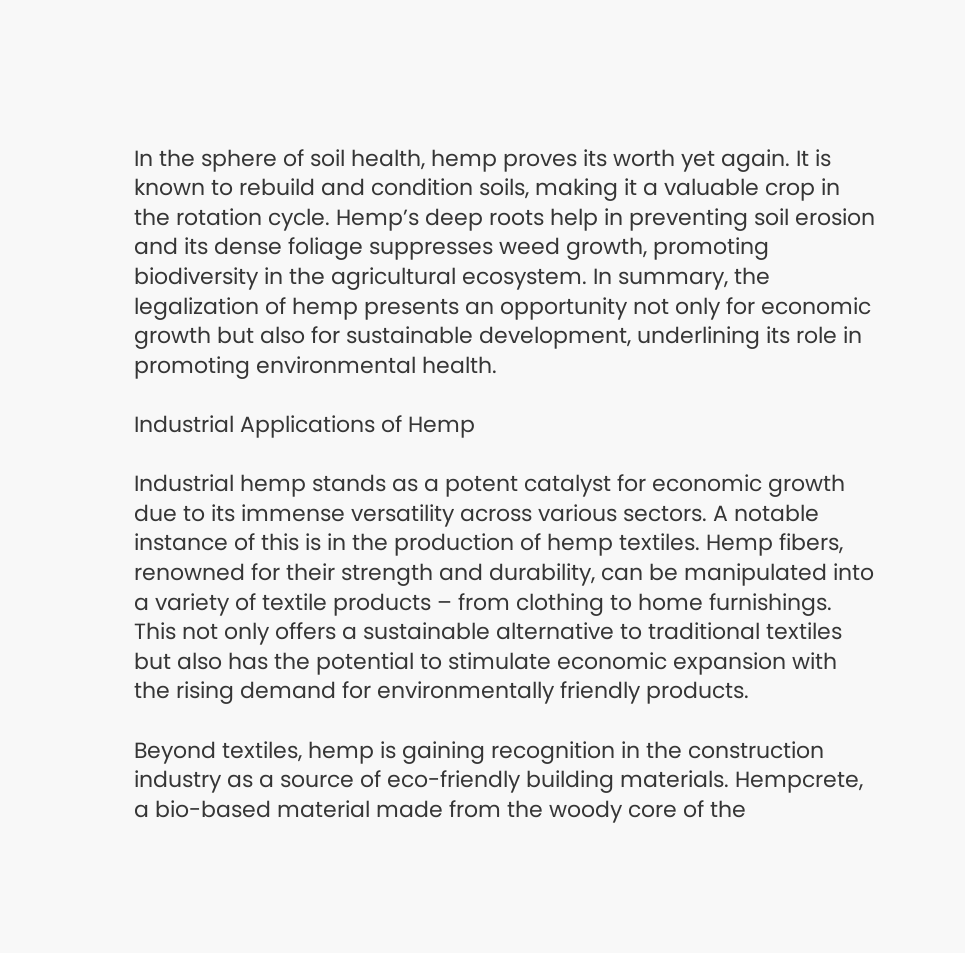In the sphere of soil health, hemp proves its worth yet again. It is known to rebuild and condition soils, making it a valuable crop in the rotation cycle. Hemp’s deep roots help in preventing soil erosion and its dense foliage suppresses weed growth, promoting biodiversity in the agricultural ecosystem. In summary, the legalization of hemp presents an opportunity not only for economic growth but also for sustainable development, underlining its role in promoting environmental health.

Industrial Applications of Hemp

Industrial hemp stands as a potent catalyst for economic growth due to its immense versatility across various sectors. A notable instance of this is in the production of hemp textiles. Hemp fibers, renowned for their strength and durability, can be manipulated into a variety of textile products – from clothing to home furnishings. This not only offers a sustainable alternative to traditional textiles but also has the potential to stimulate economic expansion with the rising demand for environmentally friendly products.

Beyond textiles, hemp is gaining recognition in the construction industry as a source of eco-friendly building materials. Hempcrete, a bio-based material made from the woody core of the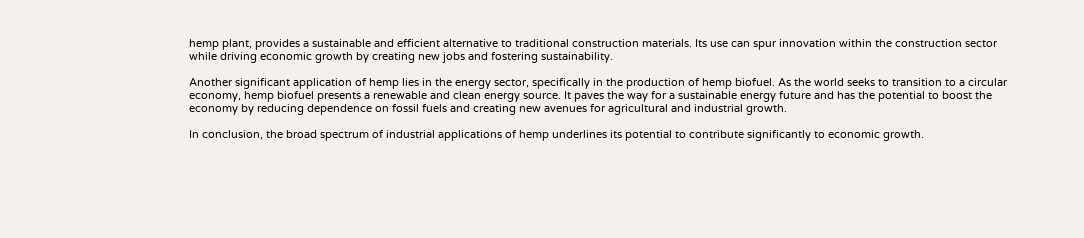hemp plant, provides a sustainable and efficient alternative to traditional construction materials. Its use can spur innovation within the construction sector while driving economic growth by creating new jobs and fostering sustainability.

Another significant application of hemp lies in the energy sector, specifically in the production of hemp biofuel. As the world seeks to transition to a circular economy, hemp biofuel presents a renewable and clean energy source. It paves the way for a sustainable energy future and has the potential to boost the economy by reducing dependence on fossil fuels and creating new avenues for agricultural and industrial growth.

In conclusion, the broad spectrum of industrial applications of hemp underlines its potential to contribute significantly to economic growth.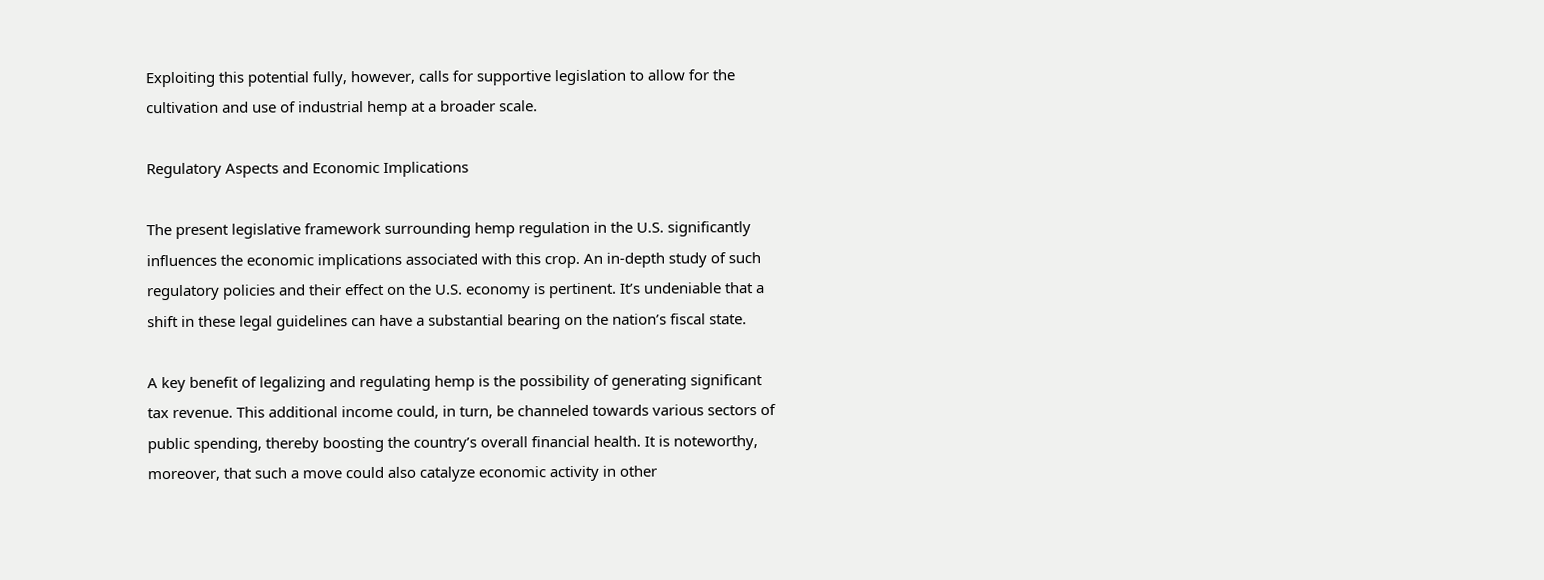Exploiting this potential fully, however, calls for supportive legislation to allow for the cultivation and use of industrial hemp at a broader scale.

Regulatory Aspects and Economic Implications

The present legislative framework surrounding hemp regulation in the U.S. significantly influences the economic implications associated with this crop. An in-depth study of such regulatory policies and their effect on the U.S. economy is pertinent. It’s undeniable that a shift in these legal guidelines can have a substantial bearing on the nation’s fiscal state.

A key benefit of legalizing and regulating hemp is the possibility of generating significant tax revenue. This additional income could, in turn, be channeled towards various sectors of public spending, thereby boosting the country’s overall financial health. It is noteworthy, moreover, that such a move could also catalyze economic activity in other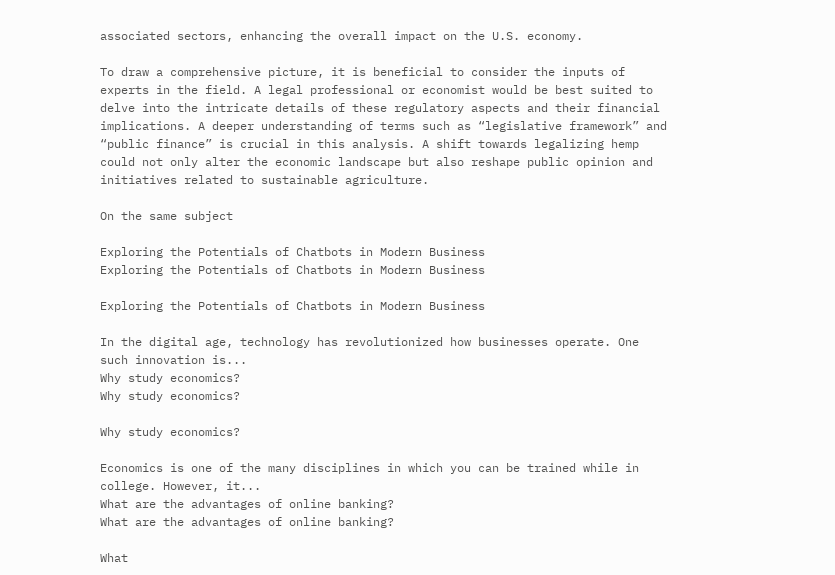associated sectors, enhancing the overall impact on the U.S. economy.

To draw a comprehensive picture, it is beneficial to consider the inputs of experts in the field. A legal professional or economist would be best suited to delve into the intricate details of these regulatory aspects and their financial implications. A deeper understanding of terms such as “legislative framework” and “public finance” is crucial in this analysis. A shift towards legalizing hemp could not only alter the economic landscape but also reshape public opinion and initiatives related to sustainable agriculture.

On the same subject

Exploring the Potentials of Chatbots in Modern Business
Exploring the Potentials of Chatbots in Modern Business

Exploring the Potentials of Chatbots in Modern Business

In the digital age, technology has revolutionized how businesses operate. One such innovation is...
Why study economics?
Why study economics?

Why study economics?

Economics is one of the many disciplines in which you can be trained while in college. However, it...
What are the advantages of online banking?
What are the advantages of online banking?

What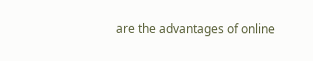are the advantages of online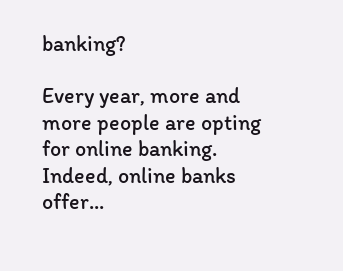banking?

Every year, more and more people are opting for online banking. Indeed, online banks offer...